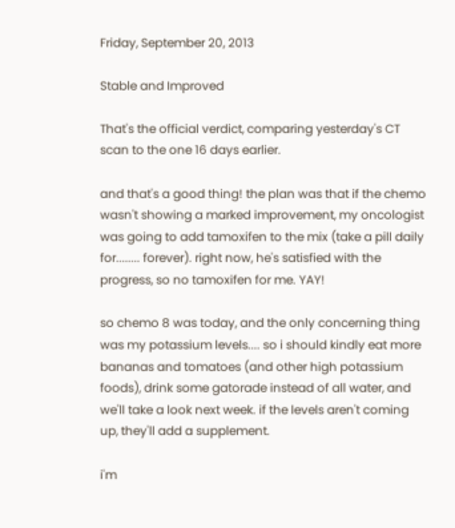Friday, September 20, 2013

Stable and Improved

That's the official verdict, comparing yesterday's CT scan to the one 16 days earlier.

and that's a good thing! the plan was that if the chemo wasn't showing a marked improvement, my oncologist was going to add tamoxifen to the mix (take a pill daily for........ forever). right now, he's satisfied with the progress, so no tamoxifen for me. YAY!

so chemo 8 was today, and the only concerning thing was my potassium levels.... so i should kindly eat more bananas and tomatoes (and other high potassium foods), drink some gatorade instead of all water, and we'll take a look next week. if the levels aren't coming up, they'll add a supplement.

i'm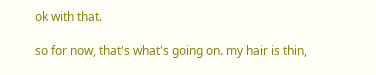ok with that.

so for now, that's what's going on. my hair is thin,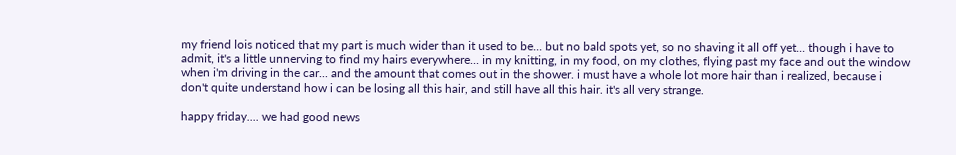my friend lois noticed that my part is much wider than it used to be... but no bald spots yet, so no shaving it all off yet... though i have to admit, it's a little unnerving to find my hairs everywhere... in my knitting, in my food, on my clothes, flying past my face and out the window when i'm driving in the car... and the amount that comes out in the shower. i must have a whole lot more hair than i realized, because i don't quite understand how i can be losing all this hair, and still have all this hair. it's all very strange.

happy friday.... we had good news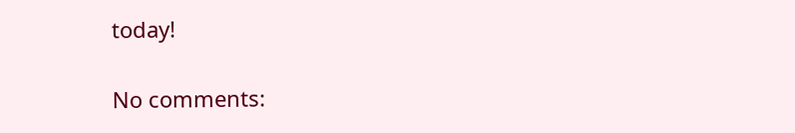today!

No comments: